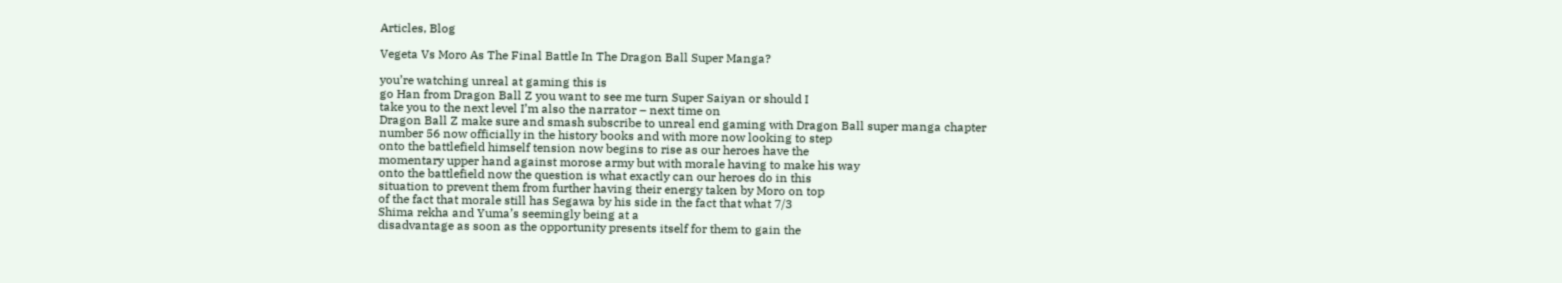Articles, Blog

Vegeta Vs Moro As The Final Battle In The Dragon Ball Super Manga?

you’re watching unreal at gaming this is
go Han from Dragon Ball Z you want to see me turn Super Saiyan or should I
take you to the next level I’m also the narrator – next time on
Dragon Ball Z make sure and smash subscribe to unreal end gaming with Dragon Ball super manga chapter
number 56 now officially in the history books and with more now looking to step
onto the battlefield himself tension now begins to rise as our heroes have the
momentary upper hand against morose army but with morale having to make his way
onto the battlefield now the question is what exactly can our heroes do in this
situation to prevent them from further having their energy taken by Moro on top
of the fact that morale still has Segawa by his side in the fact that what 7/3
Shima rekha and Yuma’s seemingly being at a
disadvantage as soon as the opportunity presents itself for them to gain the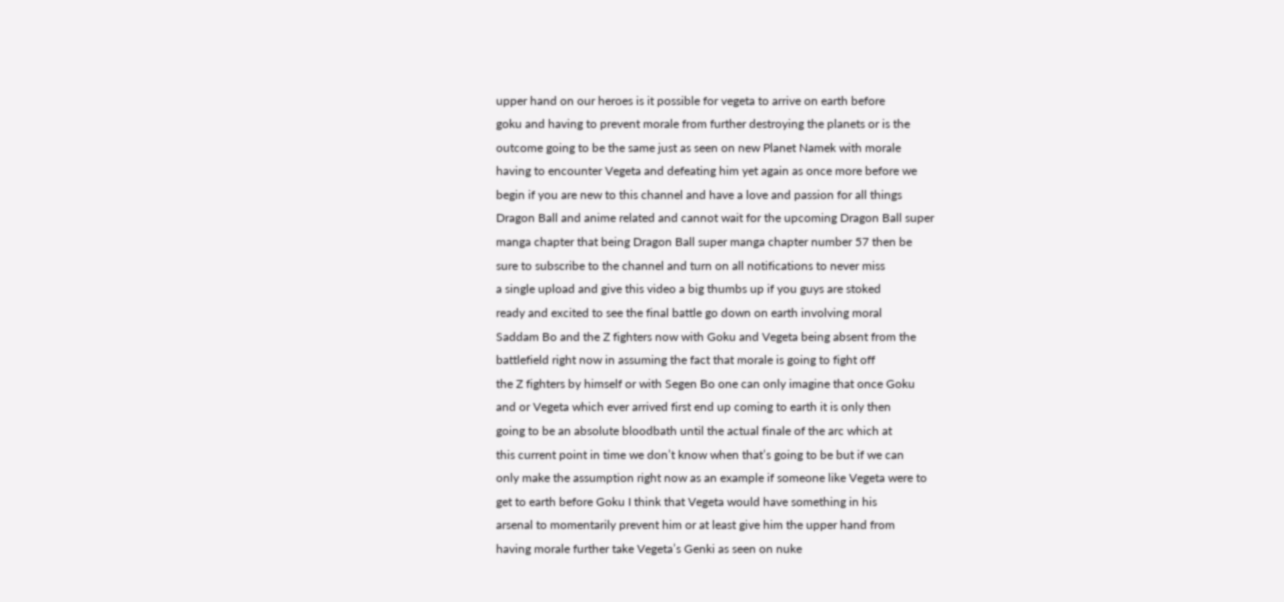upper hand on our heroes is it possible for vegeta to arrive on earth before
goku and having to prevent morale from further destroying the planets or is the
outcome going to be the same just as seen on new Planet Namek with morale
having to encounter Vegeta and defeating him yet again as once more before we
begin if you are new to this channel and have a love and passion for all things
Dragon Ball and anime related and cannot wait for the upcoming Dragon Ball super
manga chapter that being Dragon Ball super manga chapter number 57 then be
sure to subscribe to the channel and turn on all notifications to never miss
a single upload and give this video a big thumbs up if you guys are stoked
ready and excited to see the final battle go down on earth involving moral
Saddam Bo and the Z fighters now with Goku and Vegeta being absent from the
battlefield right now in assuming the fact that morale is going to fight off
the Z fighters by himself or with Segen Bo one can only imagine that once Goku
and or Vegeta which ever arrived first end up coming to earth it is only then
going to be an absolute bloodbath until the actual finale of the arc which at
this current point in time we don’t know when that’s going to be but if we can
only make the assumption right now as an example if someone like Vegeta were to
get to earth before Goku I think that Vegeta would have something in his
arsenal to momentarily prevent him or at least give him the upper hand from
having morale further take Vegeta’s Genki as seen on nuke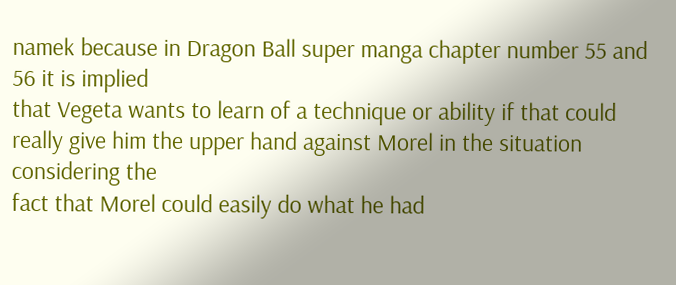namek because in Dragon Ball super manga chapter number 55 and 56 it is implied
that Vegeta wants to learn of a technique or ability if that could
really give him the upper hand against Morel in the situation considering the
fact that Morel could easily do what he had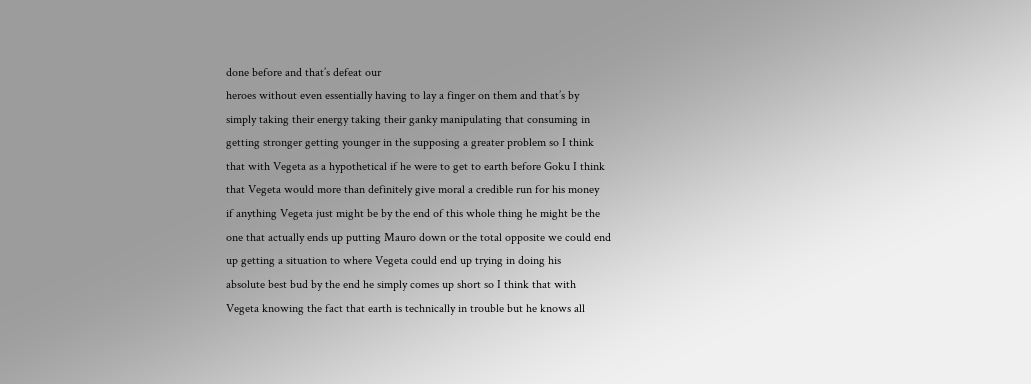done before and that’s defeat our
heroes without even essentially having to lay a finger on them and that’s by
simply taking their energy taking their ganky manipulating that consuming in
getting stronger getting younger in the supposing a greater problem so I think
that with Vegeta as a hypothetical if he were to get to earth before Goku I think
that Vegeta would more than definitely give moral a credible run for his money
if anything Vegeta just might be by the end of this whole thing he might be the
one that actually ends up putting Mauro down or the total opposite we could end
up getting a situation to where Vegeta could end up trying in doing his
absolute best bud by the end he simply comes up short so I think that with
Vegeta knowing the fact that earth is technically in trouble but he knows all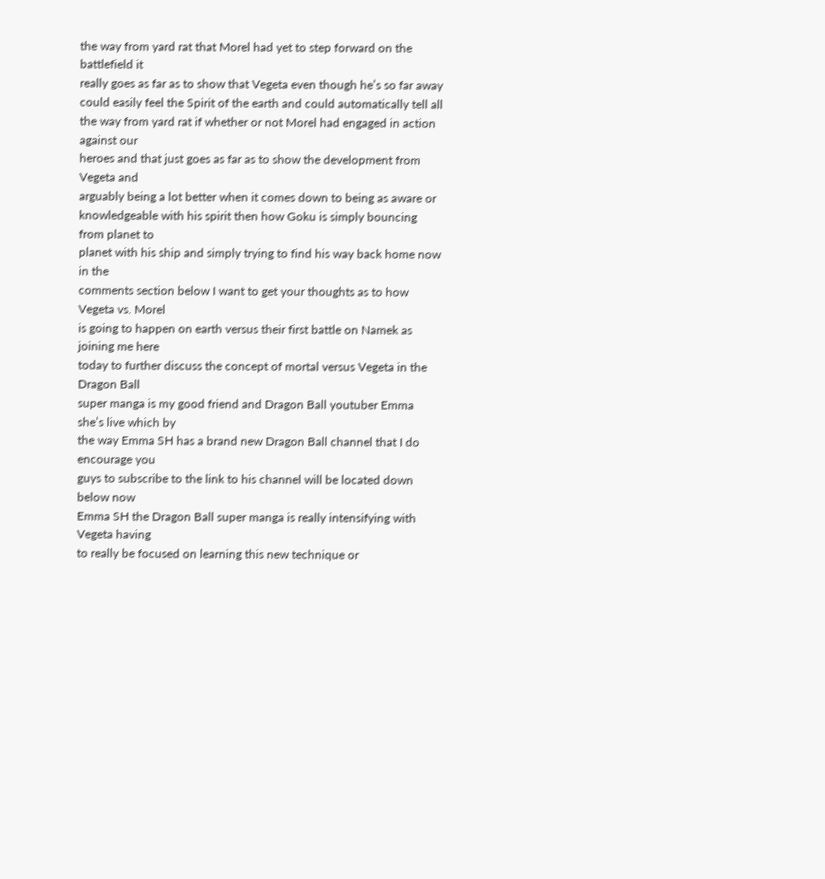the way from yard rat that Morel had yet to step forward on the battlefield it
really goes as far as to show that Vegeta even though he’s so far away
could easily feel the Spirit of the earth and could automatically tell all
the way from yard rat if whether or not Morel had engaged in action against our
heroes and that just goes as far as to show the development from Vegeta and
arguably being a lot better when it comes down to being as aware or
knowledgeable with his spirit then how Goku is simply bouncing from planet to
planet with his ship and simply trying to find his way back home now in the
comments section below I want to get your thoughts as to how Vegeta vs. Morel
is going to happen on earth versus their first battle on Namek as joining me here
today to further discuss the concept of mortal versus Vegeta in the Dragon Ball
super manga is my good friend and Dragon Ball youtuber Emma she’s live which by
the way Emma SH has a brand new Dragon Ball channel that I do encourage you
guys to subscribe to the link to his channel will be located down below now
Emma SH the Dragon Ball super manga is really intensifying with Vegeta having
to really be focused on learning this new technique or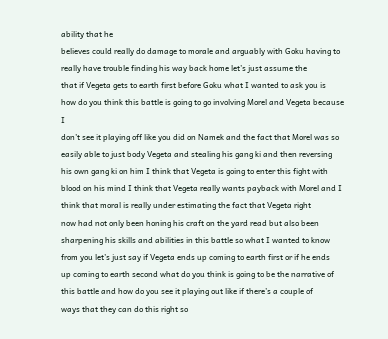ability that he
believes could really do damage to morale and arguably with Goku having to
really have trouble finding his way back home let’s just assume the
that if Vegeta gets to earth first before Goku what I wanted to ask you is
how do you think this battle is going to go involving Morel and Vegeta because I
don’t see it playing off like you did on Namek and the fact that Morel was so
easily able to just body Vegeta and stealing his gang ki and then reversing
his own gang ki on him I think that Vegeta is going to enter this fight with
blood on his mind I think that Vegeta really wants payback with Morel and I
think that moral is really under estimating the fact that Vegeta right
now had not only been honing his craft on the yard read but also been
sharpening his skills and abilities in this battle so what I wanted to know
from you let’s just say if Vegeta ends up coming to earth first or if he ends
up coming to earth second what do you think is going to be the narrative of
this battle and how do you see it playing out like if there’s a couple of
ways that they can do this right so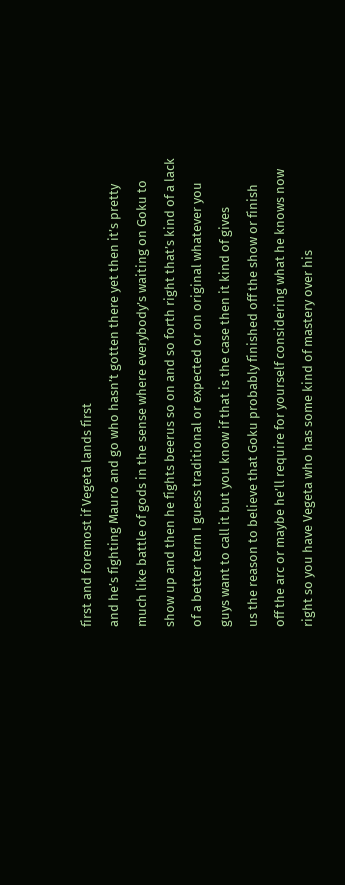first and foremost if Vegeta lands first
and he’s fighting Mauro and go who hasn’t gotten there yet then it’s pretty
much like battle of gods in the sense where everybody’s waiting on Goku to
show up and then he fights beerus so on and so forth right that’s kind of a lack
of a better term I guess traditional or expected or on original whatever you
guys want to call it but you know if that is the case then it kind of gives
us the reason to believe that Goku probably finished off the show or finish
off the arc or maybe he’ll require for yourself considering what he knows now
right so you have Vegeta who has some kind of mastery over his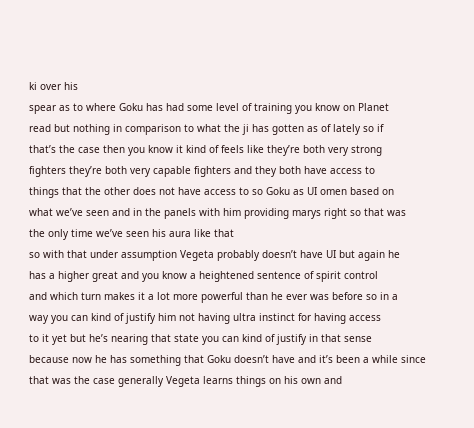ki over his
spear as to where Goku has had some level of training you know on Planet
read but nothing in comparison to what the ji has gotten as of lately so if
that’s the case then you know it kind of feels like they’re both very strong
fighters they’re both very capable fighters and they both have access to
things that the other does not have access to so Goku as UI omen based on
what we’ve seen and in the panels with him providing marys right so that was
the only time we’ve seen his aura like that
so with that under assumption Vegeta probably doesn’t have UI but again he
has a higher great and you know a heightened sentence of spirit control
and which turn makes it a lot more powerful than he ever was before so in a
way you can kind of justify him not having ultra instinct for having access
to it yet but he’s nearing that state you can kind of justify in that sense
because now he has something that Goku doesn’t have and it’s been a while since
that was the case generally Vegeta learns things on his own and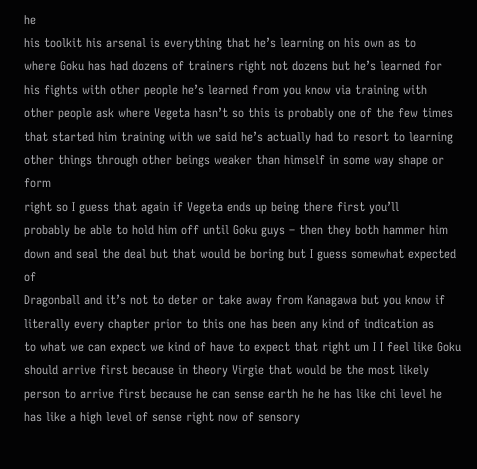he
his toolkit his arsenal is everything that he’s learning on his own as to
where Goku has had dozens of trainers right not dozens but he’s learned for
his fights with other people he’s learned from you know via training with
other people ask where Vegeta hasn’t so this is probably one of the few times
that started him training with we said he’s actually had to resort to learning
other things through other beings weaker than himself in some way shape or form
right so I guess that again if Vegeta ends up being there first you’ll
probably be able to hold him off until Goku guys – then they both hammer him
down and seal the deal but that would be boring but I guess somewhat expected of
Dragonball and it’s not to deter or take away from Kanagawa but you know if
literally every chapter prior to this one has been any kind of indication as
to what we can expect we kind of have to expect that right um I I feel like Goku
should arrive first because in theory Virgie that would be the most likely
person to arrive first because he can sense earth he he has like chi level he
has like a high level of sense right now of sensory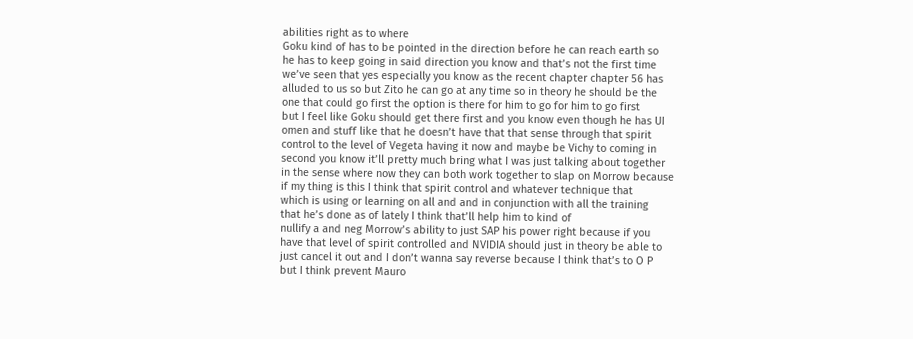abilities right as to where
Goku kind of has to be pointed in the direction before he can reach earth so
he has to keep going in said direction you know and that’s not the first time
we’ve seen that yes especially you know as the recent chapter chapter 56 has
alluded to us so but Zito he can go at any time so in theory he should be the
one that could go first the option is there for him to go for him to go first
but I feel like Goku should get there first and you know even though he has UI
omen and stuff like that he doesn’t have that that sense through that spirit
control to the level of Vegeta having it now and maybe be Vichy to coming in
second you know it’ll pretty much bring what I was just talking about together
in the sense where now they can both work together to slap on Morrow because
if my thing is this I think that spirit control and whatever technique that
which is using or learning on all and and in conjunction with all the training
that he’s done as of lately I think that’ll help him to kind of
nullify a and neg Morrow’s ability to just SAP his power right because if you
have that level of spirit controlled and NVIDIA should just in theory be able to
just cancel it out and I don’t wanna say reverse because I think that’s to O P
but I think prevent Mauro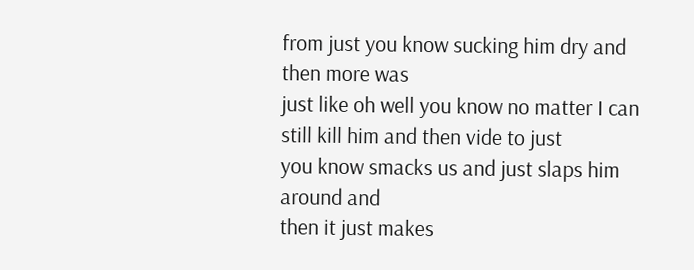from just you know sucking him dry and then more was
just like oh well you know no matter I can still kill him and then vide to just
you know smacks us and just slaps him around and
then it just makes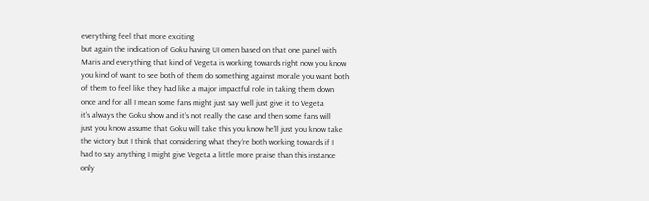everything feel that more exciting
but again the indication of Goku having UI omen based on that one panel with
Maris and everything that kind of Vegeta is working towards right now you know
you kind of want to see both of them do something against morale you want both
of them to feel like they had like a major impactful role in taking them down
once and for all I mean some fans might just say well just give it to Vegeta
it’s always the Goku show and it’s not really the case and then some fans will
just you know assume that Goku will take this you know he’ll just you know take
the victory but I think that considering what they’re both working towards if I
had to say anything I might give Vegeta a little more praise than this instance
only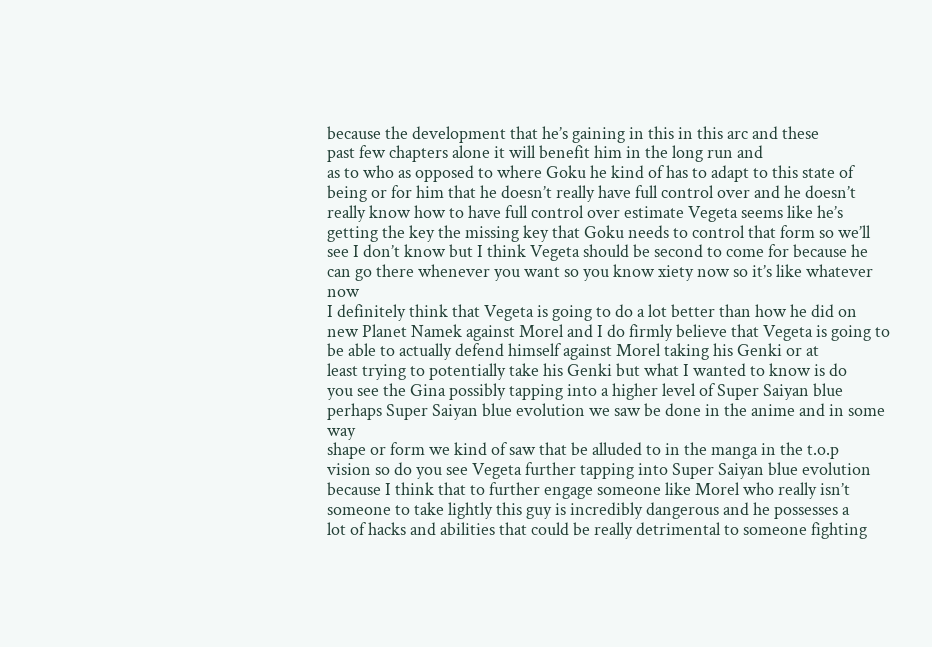because the development that he’s gaining in this in this arc and these
past few chapters alone it will benefit him in the long run and
as to who as opposed to where Goku he kind of has to adapt to this state of
being or for him that he doesn’t really have full control over and he doesn’t
really know how to have full control over estimate Vegeta seems like he’s
getting the key the missing key that Goku needs to control that form so we’ll
see I don’t know but I think Vegeta should be second to come for because he
can go there whenever you want so you know xiety now so it’s like whatever now
I definitely think that Vegeta is going to do a lot better than how he did on
new Planet Namek against Morel and I do firmly believe that Vegeta is going to
be able to actually defend himself against Morel taking his Genki or at
least trying to potentially take his Genki but what I wanted to know is do
you see the Gina possibly tapping into a higher level of Super Saiyan blue
perhaps Super Saiyan blue evolution we saw be done in the anime and in some way
shape or form we kind of saw that be alluded to in the manga in the t.o.p
vision so do you see Vegeta further tapping into Super Saiyan blue evolution
because I think that to further engage someone like Morel who really isn’t
someone to take lightly this guy is incredibly dangerous and he possesses a
lot of hacks and abilities that could be really detrimental to someone fighting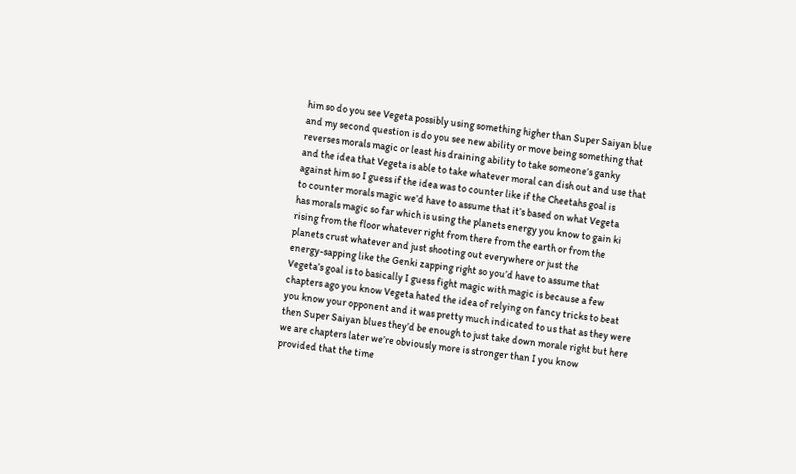him so do you see Vegeta possibly using something higher than Super Saiyan blue
and my second question is do you see new ability or move being something that
reverses morals magic or least his draining ability to take someone’s ganky
and the idea that Vegeta is able to take whatever moral can dish out and use that
against him so I guess if the idea was to counter like if the Cheetahs goal is
to counter morals magic we’d have to assume that it’s based on what Vegeta
has morals magic so far which is using the planets energy you know to gain ki
rising from the floor whatever right from there from the earth or from the
planets crust whatever and just shooting out everywhere or just the
energy-sapping like the Genki zapping right so you’d have to assume that
Vegeta’s goal is to basically I guess fight magic with magic is because a few
chapters ago you know Vegeta hated the idea of relying on fancy tricks to beat
you know your opponent and it was pretty much indicated to us that as they were
then Super Saiyan blues they’d be enough to just take down morale right but here
we are chapters later we’re obviously more is stronger than I you know
provided that the time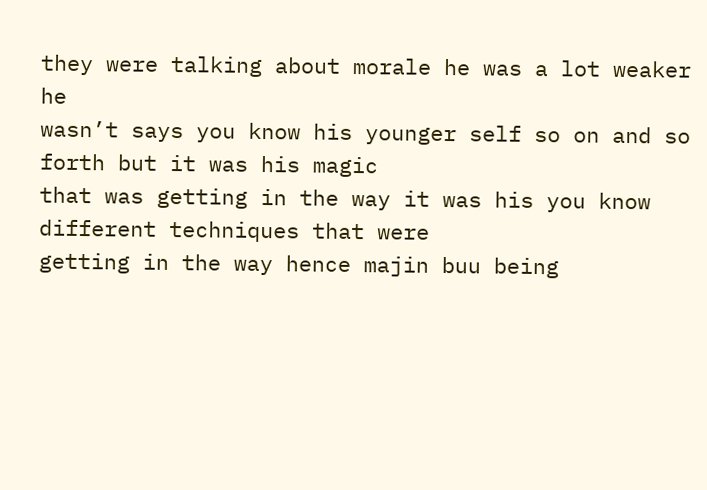they were talking about morale he was a lot weaker he
wasn’t says you know his younger self so on and so forth but it was his magic
that was getting in the way it was his you know different techniques that were
getting in the way hence majin buu being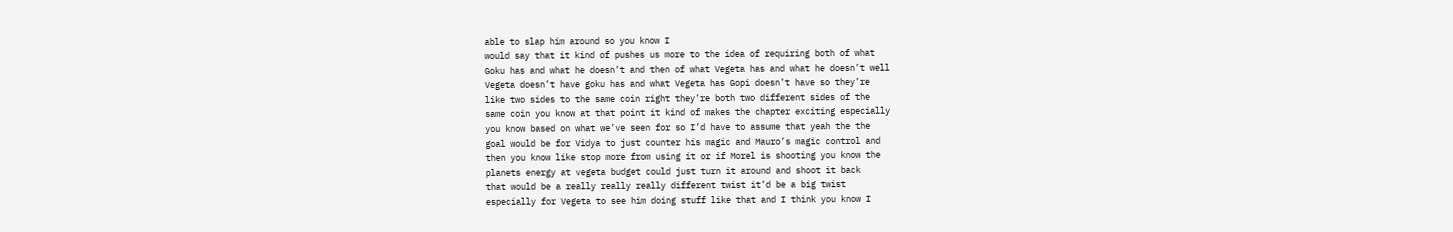able to slap him around so you know I
would say that it kind of pushes us more to the idea of requiring both of what
Goku has and what he doesn’t and then of what Vegeta has and what he doesn’t well
Vegeta doesn’t have goku has and what Vegeta has Gopi doesn’t have so they’re
like two sides to the same coin right they’re both two different sides of the
same coin you know at that point it kind of makes the chapter exciting especially
you know based on what we’ve seen for so I’d have to assume that yeah the the
goal would be for Vidya to just counter his magic and Mauro’s magic control and
then you know like stop more from using it or if Morel is shooting you know the
planets energy at vegeta budget could just turn it around and shoot it back
that would be a really really really different twist it’d be a big twist
especially for Vegeta to see him doing stuff like that and I think you know I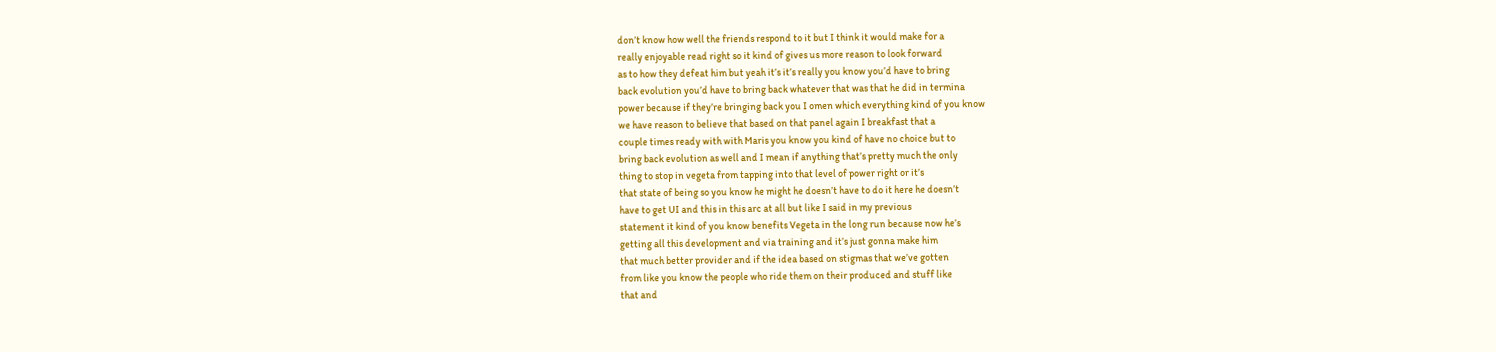don’t know how well the friends respond to it but I think it would make for a
really enjoyable read right so it kind of gives us more reason to look forward
as to how they defeat him but yeah it’s it’s really you know you’d have to bring
back evolution you’d have to bring back whatever that was that he did in termina
power because if they’re bringing back you I omen which everything kind of you know
we have reason to believe that based on that panel again I breakfast that a
couple times ready with with Maris you know you kind of have no choice but to
bring back evolution as well and I mean if anything that’s pretty much the only
thing to stop in vegeta from tapping into that level of power right or it’s
that state of being so you know he might he doesn’t have to do it here he doesn’t
have to get UI and this in this arc at all but like I said in my previous
statement it kind of you know benefits Vegeta in the long run because now he’s
getting all this development and via training and it’s just gonna make him
that much better provider and if the idea based on stigmas that we’ve gotten
from like you know the people who ride them on their produced and stuff like
that and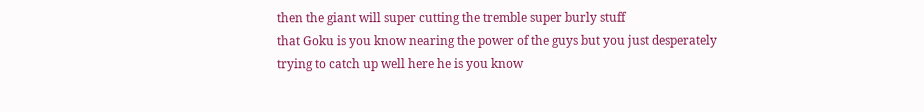then the giant will super cutting the tremble super burly stuff
that Goku is you know nearing the power of the guys but you just desperately
trying to catch up well here he is you know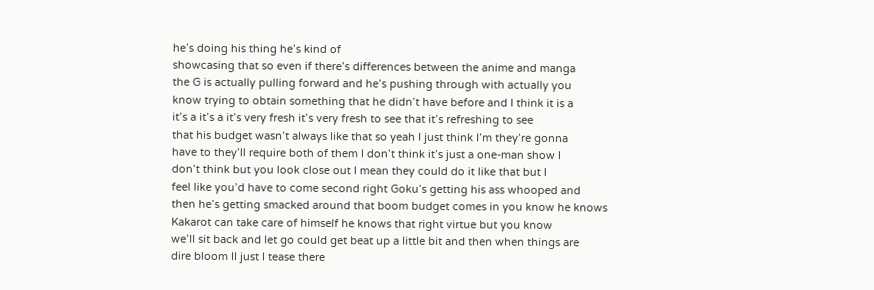he’s doing his thing he’s kind of
showcasing that so even if there’s differences between the anime and manga
the G is actually pulling forward and he’s pushing through with actually you
know trying to obtain something that he didn’t have before and I think it is a
it’s a it’s a it’s very fresh it’s very fresh to see that it’s refreshing to see
that his budget wasn’t always like that so yeah I just think I’m they’re gonna
have to they’ll require both of them I don’t think it’s just a one-man show I
don’t think but you look close out I mean they could do it like that but I
feel like you’d have to come second right Goku’s getting his ass whooped and
then he’s getting smacked around that boom budget comes in you know he knows
Kakarot can take care of himself he knows that right virtue but you know
we’ll sit back and let go could get beat up a little bit and then when things are
dire bloom II just I tease there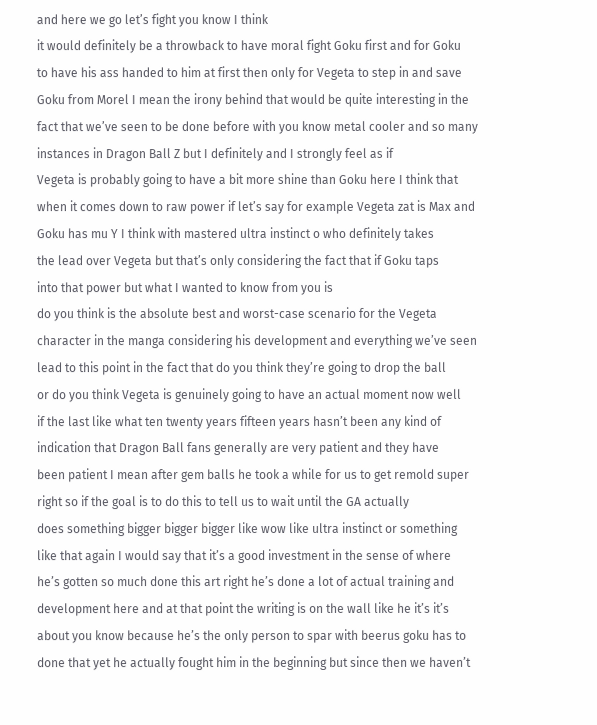and here we go let’s fight you know I think
it would definitely be a throwback to have moral fight Goku first and for Goku
to have his ass handed to him at first then only for Vegeta to step in and save
Goku from Morel I mean the irony behind that would be quite interesting in the
fact that we’ve seen to be done before with you know metal cooler and so many
instances in Dragon Ball Z but I definitely and I strongly feel as if
Vegeta is probably going to have a bit more shine than Goku here I think that
when it comes down to raw power if let’s say for example Vegeta zat is Max and
Goku has mu Y I think with mastered ultra instinct o who definitely takes
the lead over Vegeta but that’s only considering the fact that if Goku taps
into that power but what I wanted to know from you is
do you think is the absolute best and worst-case scenario for the Vegeta
character in the manga considering his development and everything we’ve seen
lead to this point in the fact that do you think they’re going to drop the ball
or do you think Vegeta is genuinely going to have an actual moment now well
if the last like what ten twenty years fifteen years hasn’t been any kind of
indication that Dragon Ball fans generally are very patient and they have
been patient I mean after gem balls he took a while for us to get remold super
right so if the goal is to do this to tell us to wait until the GA actually
does something bigger bigger bigger like wow like ultra instinct or something
like that again I would say that it’s a good investment in the sense of where
he’s gotten so much done this art right he’s done a lot of actual training and
development here and at that point the writing is on the wall like he it’s it’s
about you know because he’s the only person to spar with beerus goku has to
done that yet he actually fought him in the beginning but since then we haven’t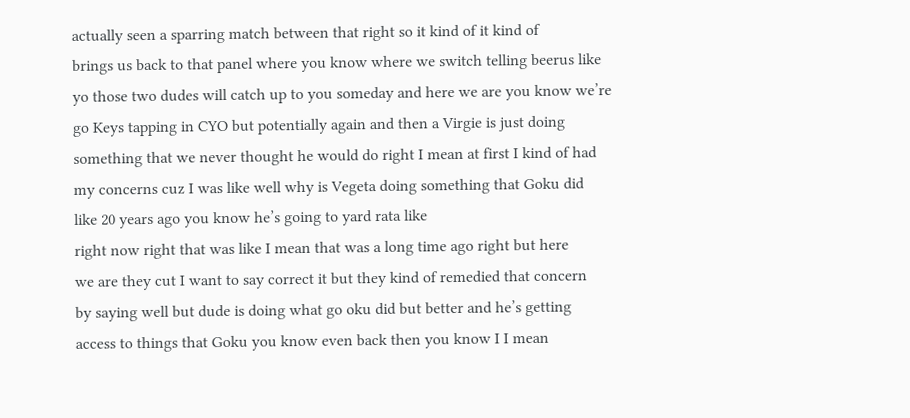actually seen a sparring match between that right so it kind of it kind of
brings us back to that panel where you know where we switch telling beerus like
yo those two dudes will catch up to you someday and here we are you know we’re
go Keys tapping in CYO but potentially again and then a Virgie is just doing
something that we never thought he would do right I mean at first I kind of had
my concerns cuz I was like well why is Vegeta doing something that Goku did
like 20 years ago you know he’s going to yard rata like
right now right that was like I mean that was a long time ago right but here
we are they cut I want to say correct it but they kind of remedied that concern
by saying well but dude is doing what go oku did but better and he’s getting
access to things that Goku you know even back then you know I I mean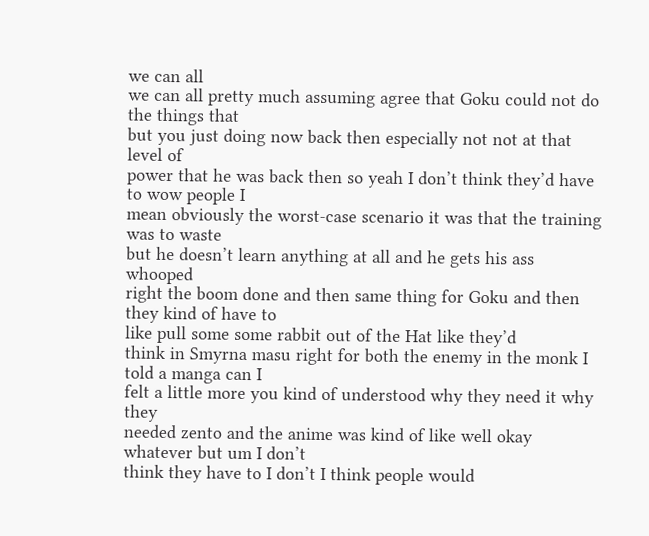we can all
we can all pretty much assuming agree that Goku could not do the things that
but you just doing now back then especially not not at that level of
power that he was back then so yeah I don’t think they’d have to wow people I
mean obviously the worst-case scenario it was that the training was to waste
but he doesn’t learn anything at all and he gets his ass whooped
right the boom done and then same thing for Goku and then they kind of have to
like pull some some rabbit out of the Hat like they’d
think in Smyrna masu right for both the enemy in the monk I told a manga can I
felt a little more you kind of understood why they need it why they
needed zento and the anime was kind of like well okay whatever but um I don’t
think they have to I don’t I think people would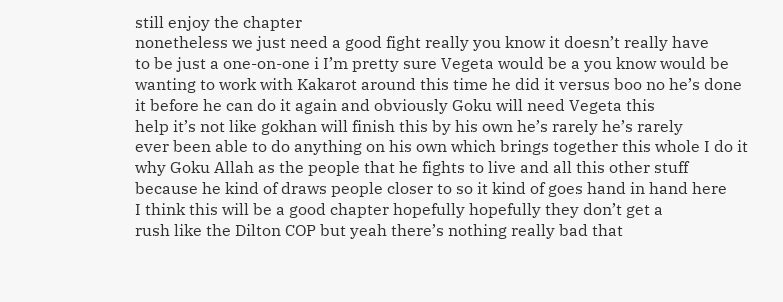still enjoy the chapter
nonetheless we just need a good fight really you know it doesn’t really have
to be just a one-on-one i I’m pretty sure Vegeta would be a you know would be
wanting to work with Kakarot around this time he did it versus boo no he’s done
it before he can do it again and obviously Goku will need Vegeta this
help it’s not like gokhan will finish this by his own he’s rarely he’s rarely
ever been able to do anything on his own which brings together this whole I do it
why Goku Allah as the people that he fights to live and all this other stuff
because he kind of draws people closer to so it kind of goes hand in hand here
I think this will be a good chapter hopefully hopefully they don’t get a
rush like the Dilton COP but yeah there’s nothing really bad that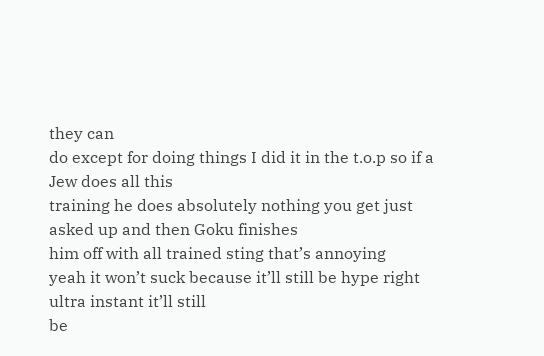they can
do except for doing things I did it in the t.o.p so if a Jew does all this
training he does absolutely nothing you get just asked up and then Goku finishes
him off with all trained sting that’s annoying
yeah it won’t suck because it’ll still be hype right ultra instant it’ll still
be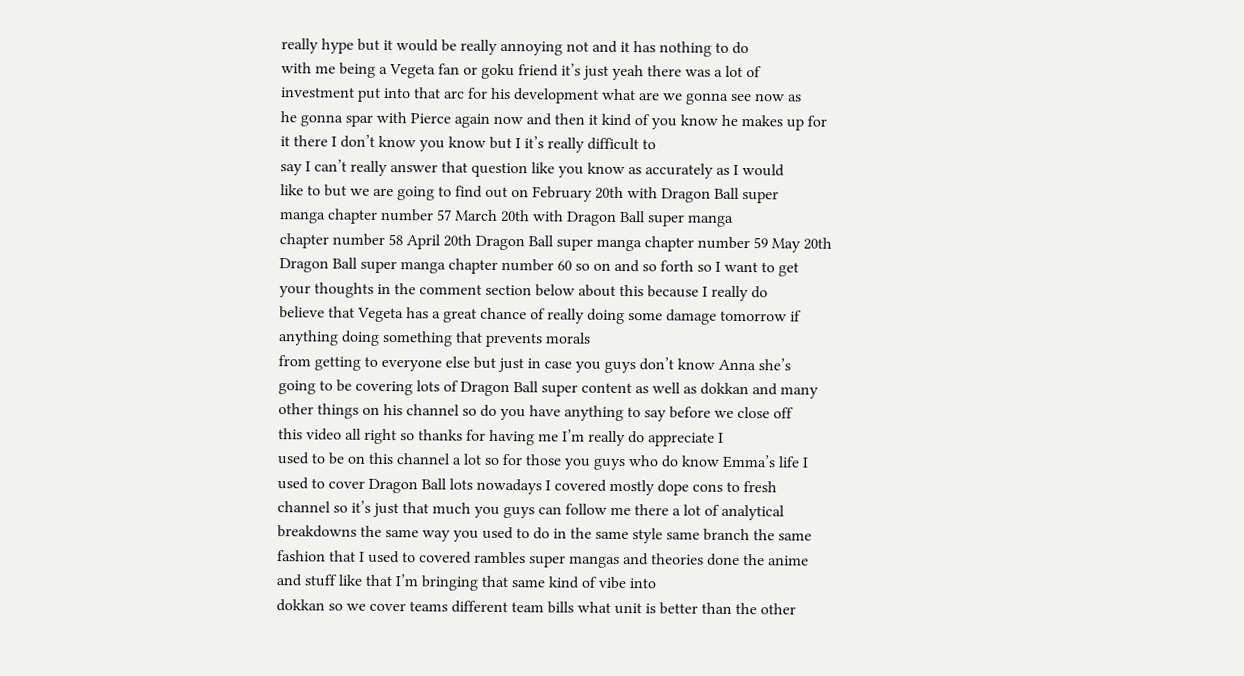really hype but it would be really annoying not and it has nothing to do
with me being a Vegeta fan or goku friend it’s just yeah there was a lot of
investment put into that arc for his development what are we gonna see now as
he gonna spar with Pierce again now and then it kind of you know he makes up for
it there I don’t know you know but I it’s really difficult to
say I can’t really answer that question like you know as accurately as I would
like to but we are going to find out on February 20th with Dragon Ball super
manga chapter number 57 March 20th with Dragon Ball super manga
chapter number 58 April 20th Dragon Ball super manga chapter number 59 May 20th
Dragon Ball super manga chapter number 60 so on and so forth so I want to get
your thoughts in the comment section below about this because I really do
believe that Vegeta has a great chance of really doing some damage tomorrow if
anything doing something that prevents morals
from getting to everyone else but just in case you guys don’t know Anna she’s
going to be covering lots of Dragon Ball super content as well as dokkan and many
other things on his channel so do you have anything to say before we close off
this video all right so thanks for having me I’m really do appreciate I
used to be on this channel a lot so for those you guys who do know Emma’s life I
used to cover Dragon Ball lots nowadays I covered mostly dope cons to fresh
channel so it’s just that much you guys can follow me there a lot of analytical
breakdowns the same way you used to do in the same style same branch the same
fashion that I used to covered rambles super mangas and theories done the anime
and stuff like that I’m bringing that same kind of vibe into
dokkan so we cover teams different team bills what unit is better than the other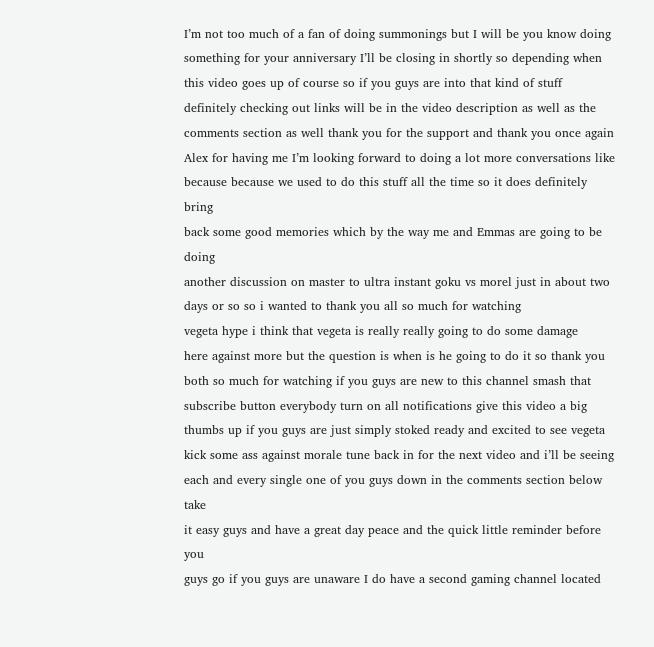I’m not too much of a fan of doing summonings but I will be you know doing
something for your anniversary I’ll be closing in shortly so depending when
this video goes up of course so if you guys are into that kind of stuff
definitely checking out links will be in the video description as well as the
comments section as well thank you for the support and thank you once again
Alex for having me I’m looking forward to doing a lot more conversations like
because because we used to do this stuff all the time so it does definitely bring
back some good memories which by the way me and Emmas are going to be doing
another discussion on master to ultra instant goku vs morel just in about two
days or so so i wanted to thank you all so much for watching
vegeta hype i think that vegeta is really really going to do some damage
here against more but the question is when is he going to do it so thank you
both so much for watching if you guys are new to this channel smash that
subscribe button everybody turn on all notifications give this video a big
thumbs up if you guys are just simply stoked ready and excited to see vegeta
kick some ass against morale tune back in for the next video and i’ll be seeing
each and every single one of you guys down in the comments section below take
it easy guys and have a great day peace and the quick little reminder before you
guys go if you guys are unaware I do have a second gaming channel located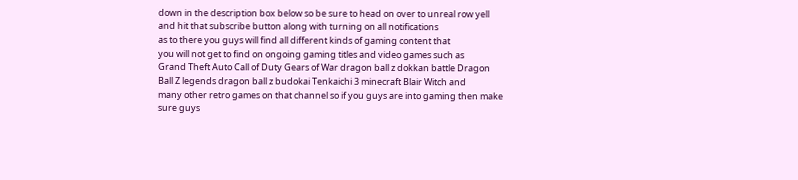down in the description box below so be sure to head on over to unreal row yell
and hit that subscribe button along with turning on all notifications
as to there you guys will find all different kinds of gaming content that
you will not get to find on ongoing gaming titles and video games such as
Grand Theft Auto Call of Duty Gears of War dragon ball z dokkan battle Dragon
Ball Z legends dragon ball z budokai Tenkaichi 3 minecraft Blair Witch and
many other retro games on that channel so if you guys are into gaming then make
sure guys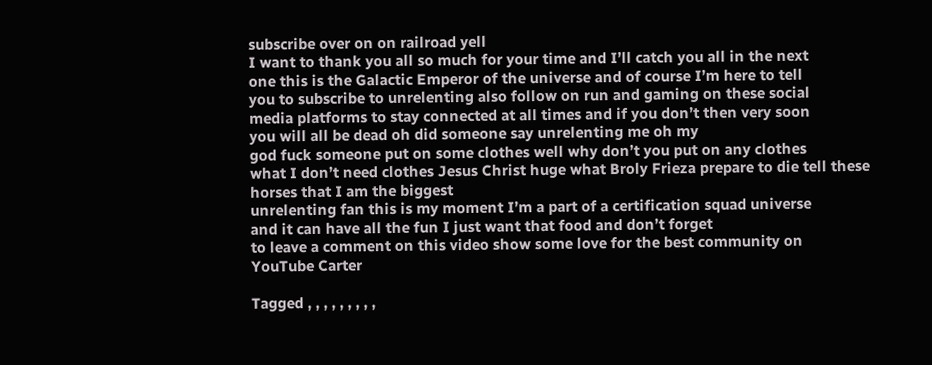subscribe over on on railroad yell
I want to thank you all so much for your time and I’ll catch you all in the next
one this is the Galactic Emperor of the universe and of course I’m here to tell
you to subscribe to unrelenting also follow on run and gaming on these social
media platforms to stay connected at all times and if you don’t then very soon
you will all be dead oh did someone say unrelenting me oh my
god fuck someone put on some clothes well why don’t you put on any clothes
what I don’t need clothes Jesus Christ huge what Broly Frieza prepare to die tell these horses that I am the biggest
unrelenting fan this is my moment I’m a part of a certification squad universe
and it can have all the fun I just want that food and don’t forget
to leave a comment on this video show some love for the best community on
YouTube Carter

Tagged , , , , , , , , ,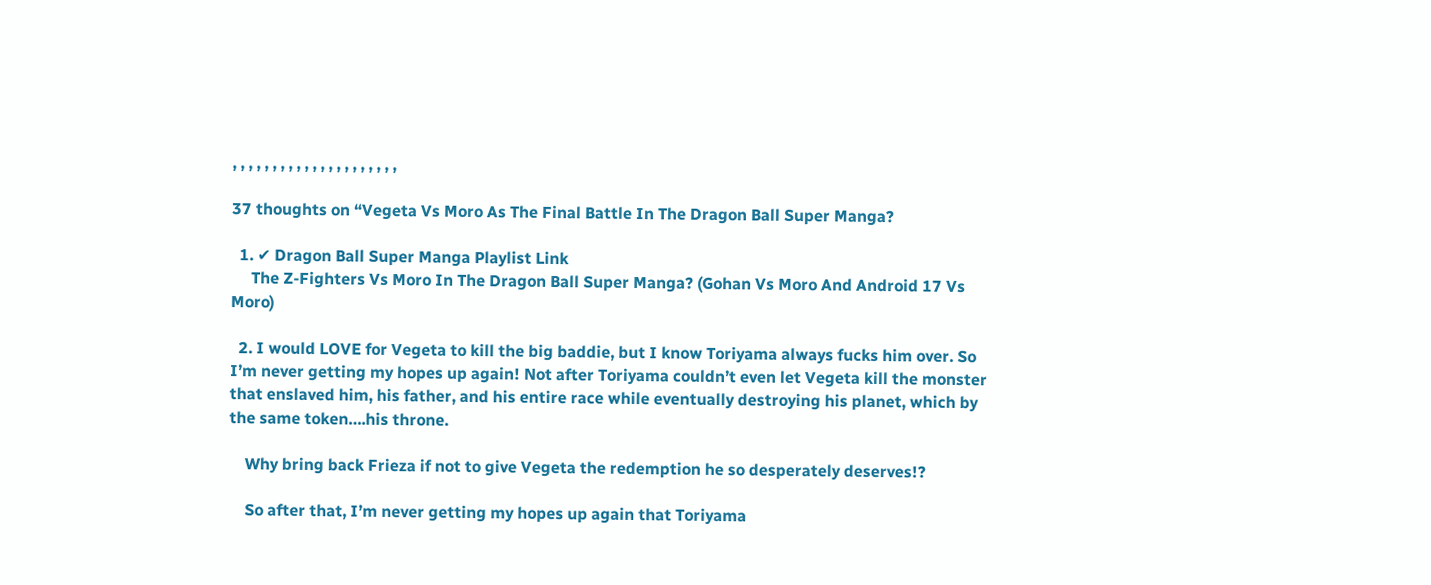, , , , , , , , , , , , , , , , , , , , ,

37 thoughts on “Vegeta Vs Moro As The Final Battle In The Dragon Ball Super Manga?

  1. ✔ Dragon Ball Super Manga Playlist Link
     The Z-Fighters Vs Moro In The Dragon Ball Super Manga? (Gohan Vs Moro And Android 17 Vs Moro)

  2. I would LOVE for Vegeta to kill the big baddie, but I know Toriyama always fucks him over. So I’m never getting my hopes up again! Not after Toriyama couldn’t even let Vegeta kill the monster that enslaved him, his father, and his entire race while eventually destroying his planet, which by the same token….his throne.

    Why bring back Frieza if not to give Vegeta the redemption he so desperately deserves!?

    So after that, I’m never getting my hopes up again that Toriyama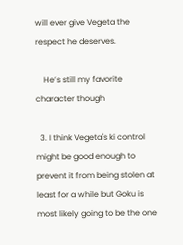will ever give Vegeta the respect he deserves.

    He’s still my favorite character though

  3. I think Vegeta's ki control might be good enough to prevent it from being stolen at least for a while but Goku is most likely going to be the one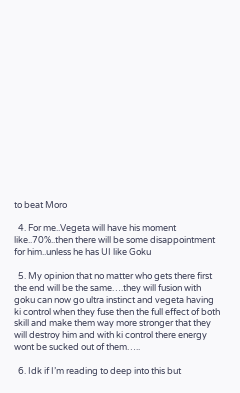to beat Moro

  4. For me..Vegeta will have his moment like..70%..then there will be some disappointment for him..unless he has UI like Goku

  5. My opinion that no matter who gets there first the end will be the same….they will fusion with goku can now go ultra instinct and vegeta having ki control when they fuse then the full effect of both skill and make them way more stronger that they will destroy him and with ki control there energy wont be sucked out of them…..

  6. Idk if I’m reading to deep into this but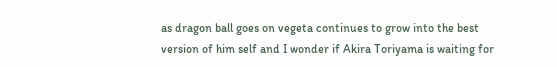as dragon ball goes on vegeta continues to grow into the best version of him self and I wonder if Akira Toriyama is waiting for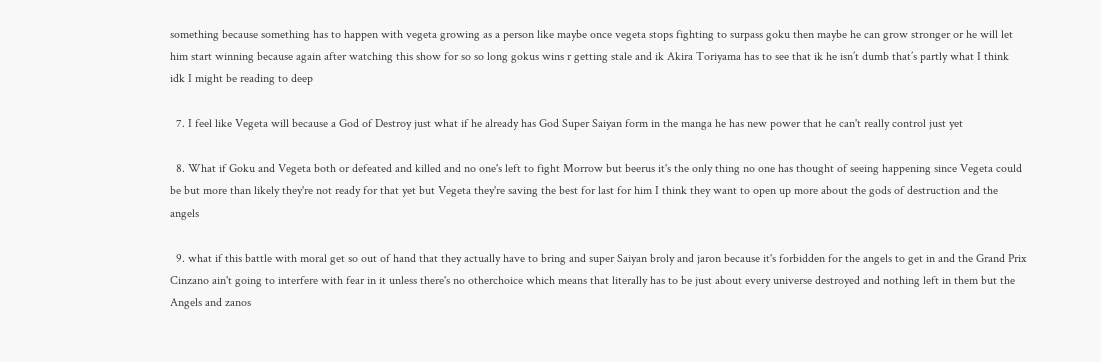something because something has to happen with vegeta growing as a person like maybe once vegeta stops fighting to surpass goku then maybe he can grow stronger or he will let him start winning because again after watching this show for so so long gokus wins r getting stale and ik Akira Toriyama has to see that ik he isn’t dumb that’s partly what I think idk I might be reading to deep

  7. I feel like Vegeta will because a God of Destroy just what if he already has God Super Saiyan form in the manga he has new power that he can't really control just yet

  8. What if Goku and Vegeta both or defeated and killed and no one's left to fight Morrow but beerus it's the only thing no one has thought of seeing happening since Vegeta could be but more than likely they're not ready for that yet but Vegeta they're saving the best for last for him I think they want to open up more about the gods of destruction and the angels

  9. what if this battle with moral get so out of hand that they actually have to bring and super Saiyan broly and jaron because it's forbidden for the angels to get in and the Grand Prix Cinzano ain't going to interfere with fear in it unless there's no otherchoice which means that literally has to be just about every universe destroyed and nothing left in them but the Angels and zanos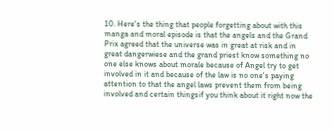10. Here's the thing that people forgetting about with this manga and moral episode is that the angels and the Grand Prix agreed that the universe was in great at risk and in great dangerwiese and the grand priest know something no one else knows about morale because of Angel try to get involved in it and because of the law is no one's paying attention to that the angel laws prevent them from being involved and certain thingsif you think about it right now the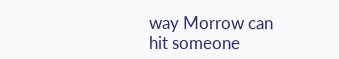way Morrow can hit someone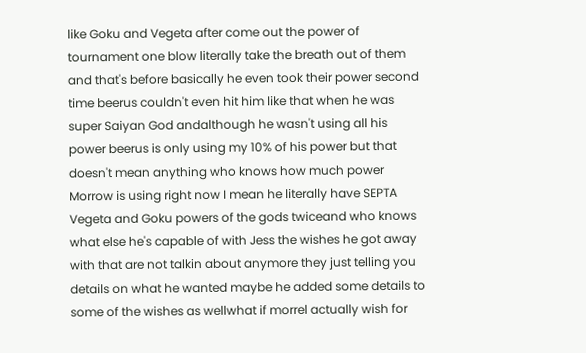like Goku and Vegeta after come out the power of tournament one blow literally take the breath out of them and that's before basically he even took their power second time beerus couldn't even hit him like that when he was super Saiyan God andalthough he wasn't using all his power beerus is only using my 10% of his power but that doesn't mean anything who knows how much power Morrow is using right now I mean he literally have SEPTA Vegeta and Goku powers of the gods twiceand who knows what else he's capable of with Jess the wishes he got away with that are not talkin about anymore they just telling you details on what he wanted maybe he added some details to some of the wishes as wellwhat if morrel actually wish for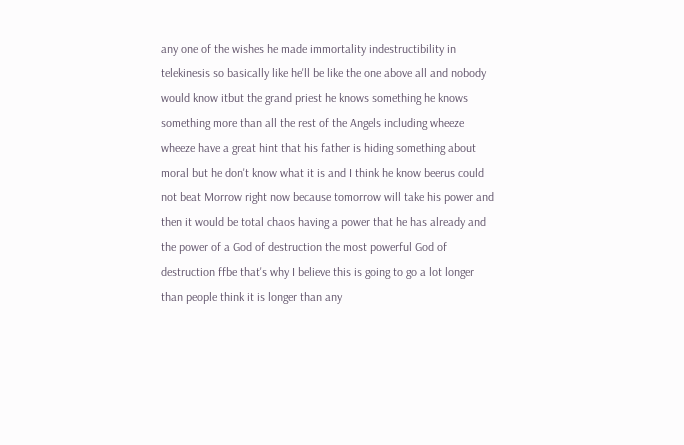any one of the wishes he made immortality indestructibility in telekinesis so basically like he'll be like the one above all and nobody would know itbut the grand priest he knows something he knows something more than all the rest of the Angels including wheeze wheeze have a great hint that his father is hiding something about moral but he don't know what it is and I think he know beerus could not beat Morrow right now because tomorrow will take his power and then it would be total chaos having a power that he has already and the power of a God of destruction the most powerful God of destruction ffbe that's why I believe this is going to go a lot longer than people think it is longer than any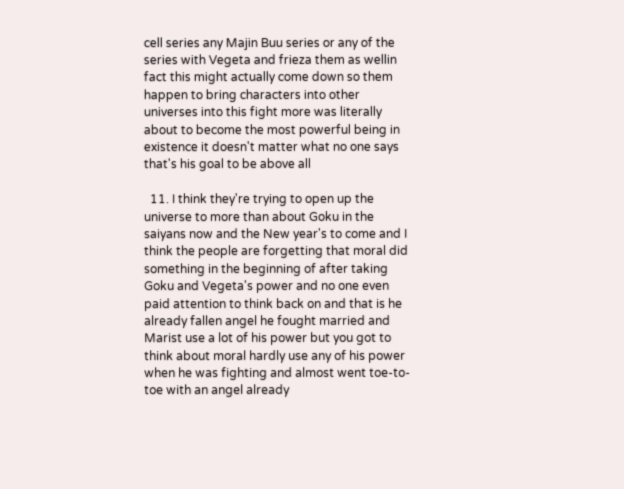cell series any Majin Buu series or any of the series with Vegeta and frieza them as wellin fact this might actually come down so them happen to bring characters into other universes into this fight more was literally about to become the most powerful being in existence it doesn't matter what no one says that's his goal to be above all

  11. I think they're trying to open up the universe to more than about Goku in the saiyans now and the New year's to come and I think the people are forgetting that moral did something in the beginning of after taking Goku and Vegeta's power and no one even paid attention to think back on and that is he already fallen angel he fought married and Marist use a lot of his power but you got to think about moral hardly use any of his power when he was fighting and almost went toe-to-toe with an angel already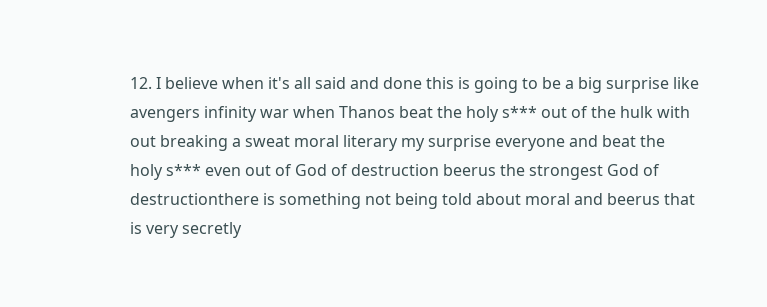12. I believe when it's all said and done this is going to be a big surprise like avengers infinity war when Thanos beat the holy s*** out of the hulk with out breaking a sweat moral literary my surprise everyone and beat the holy s*** even out of God of destruction beerus the strongest God of destructionthere is something not being told about moral and beerus that is very secretly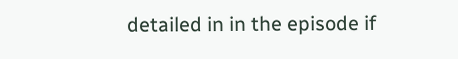detailed in in the episode if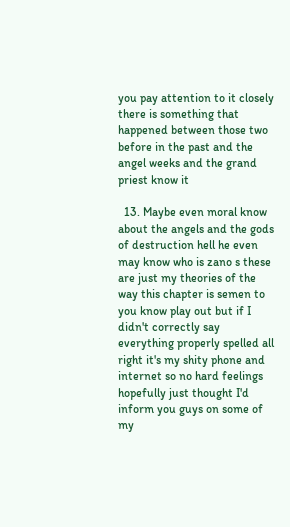you pay attention to it closely there is something that happened between those two before in the past and the angel weeks and the grand priest know it

  13. Maybe even moral know about the angels and the gods of destruction hell he even may know who is zano s these are just my theories of the way this chapter is semen to you know play out but if I didn't correctly say everything properly spelled all right it's my shity phone and internet so no hard feelings hopefully just thought I'd inform you guys on some of my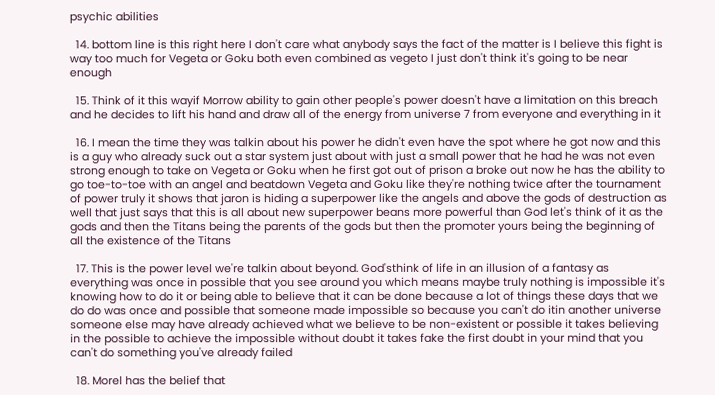psychic abilities

  14. bottom line is this right here I don't care what anybody says the fact of the matter is I believe this fight is way too much for Vegeta or Goku both even combined as vegeto I just don't think it's going to be near enough

  15. Think of it this wayif Morrow ability to gain other people's power doesn't have a limitation on this breach and he decides to lift his hand and draw all of the energy from universe 7 from everyone and everything in it

  16. I mean the time they was talkin about his power he didn't even have the spot where he got now and this is a guy who already suck out a star system just about with just a small power that he had he was not even strong enough to take on Vegeta or Goku when he first got out of prison a broke out now he has the ability to go toe-to-toe with an angel and beatdown Vegeta and Goku like they're nothing twice after the tournament of power truly it shows that jaron is hiding a superpower like the angels and above the gods of destruction as well that just says that this is all about new superpower beans more powerful than God let's think of it as the gods and then the Titans being the parents of the gods but then the promoter yours being the beginning of all the existence of the Titans

  17. This is the power level we're talkin about beyond. God'sthink of life in an illusion of a fantasy as everything was once in possible that you see around you which means maybe truly nothing is impossible it's knowing how to do it or being able to believe that it can be done because a lot of things these days that we do do was once and possible that someone made impossible so because you can't do itin another universe someone else may have already achieved what we believe to be non-existent or possible it takes believing in the possible to achieve the impossible without doubt it takes fake the first doubt in your mind that you can't do something you've already failed

  18. Morel has the belief that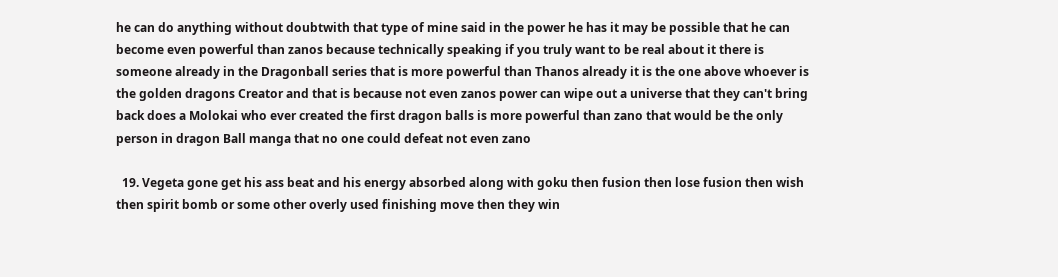he can do anything without doubtwith that type of mine said in the power he has it may be possible that he can become even powerful than zanos because technically speaking if you truly want to be real about it there is someone already in the Dragonball series that is more powerful than Thanos already it is the one above whoever is the golden dragons Creator and that is because not even zanos power can wipe out a universe that they can't bring back does a Molokai who ever created the first dragon balls is more powerful than zano that would be the only person in dragon Ball manga that no one could defeat not even zano

  19. Vegeta gone get his ass beat and his energy absorbed along with goku then fusion then lose fusion then wish then spirit bomb or some other overly used finishing move then they win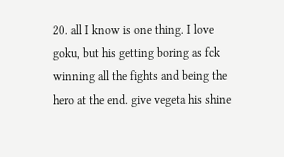20. all I know is one thing. I love goku, but his getting boring as fck winning all the fights and being the hero at the end. give vegeta his shine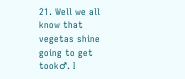21. Well we all know that vegetas shine going to get took♂. I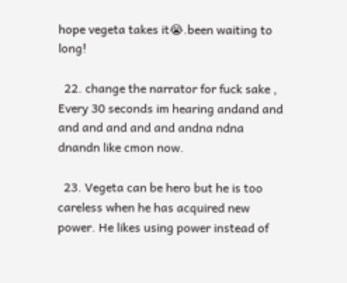hope vegeta takes it😭.been waiting to long!

  22. change the narrator for fuck sake , Every 30 seconds im hearing andand and and and and and and andna ndna dnandn like cmon now.

  23. Vegeta can be hero but he is too careless when he has acquired new power. He likes using power instead of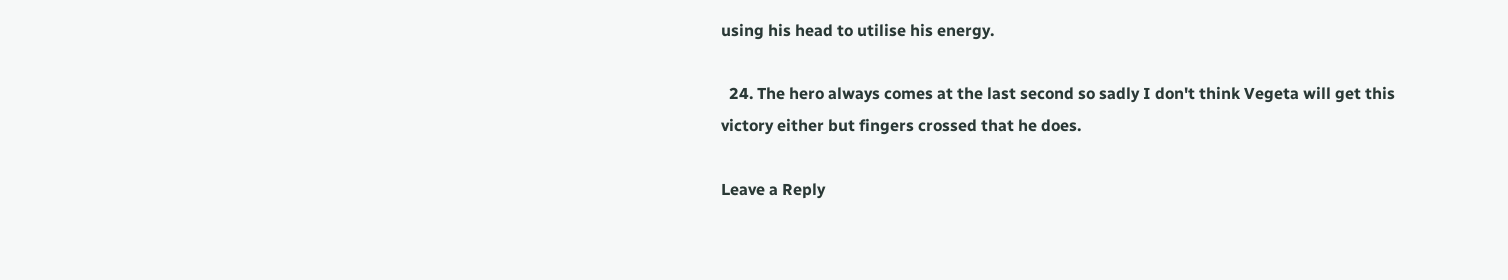using his head to utilise his energy.

  24. The hero always comes at the last second so sadly I don't think Vegeta will get this victory either but fingers crossed that he does.

Leave a Reply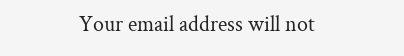Your email address will not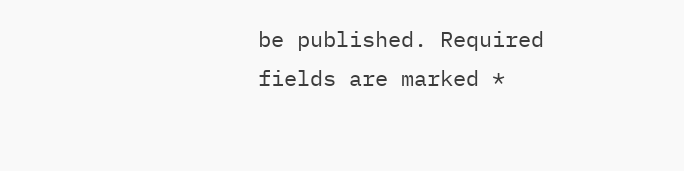be published. Required fields are marked *